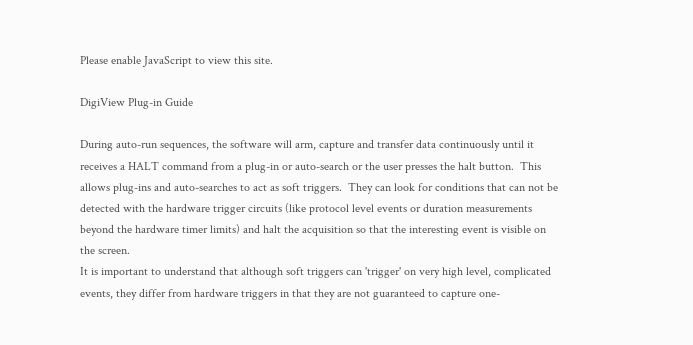Please enable JavaScript to view this site.

DigiView Plug-in Guide

During auto-run sequences, the software will arm, capture and transfer data continuously until it receives a HALT command from a plug-in or auto-search or the user presses the halt button.  This allows plug-ins and auto-searches to act as soft triggers.  They can look for conditions that can not be detected with the hardware trigger circuits (like protocol level events or duration measurements beyond the hardware timer limits) and halt the acquisition so that the interesting event is visible on the screen.
It is important to understand that although soft triggers can 'trigger' on very high level, complicated events, they differ from hardware triggers in that they are not guaranteed to capture one-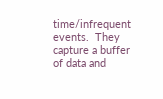time/infrequent events.  They capture a buffer of data and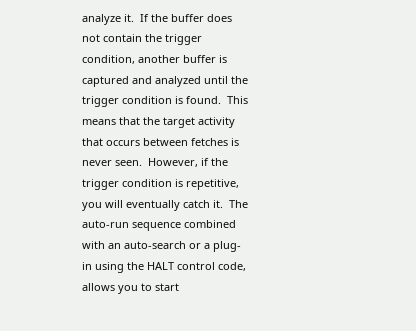analyze it.  If the buffer does not contain the trigger condition, another buffer is captured and analyzed until the trigger condition is found.  This means that the target activity that occurs between fetches is never seen.  However, if the trigger condition is repetitive, you will eventually catch it.  The auto-run sequence combined with an auto-search or a plug-in using the HALT control code, allows you to start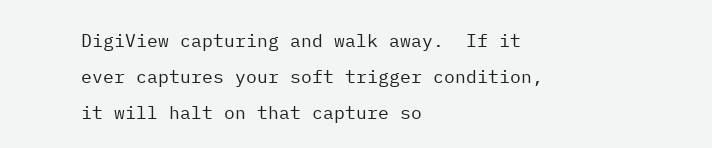DigiView capturing and walk away.  If it ever captures your soft trigger condition, it will halt on that capture so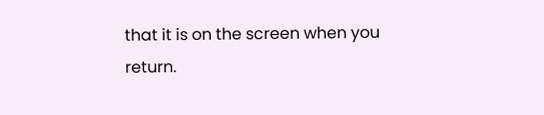that it is on the screen when you return.